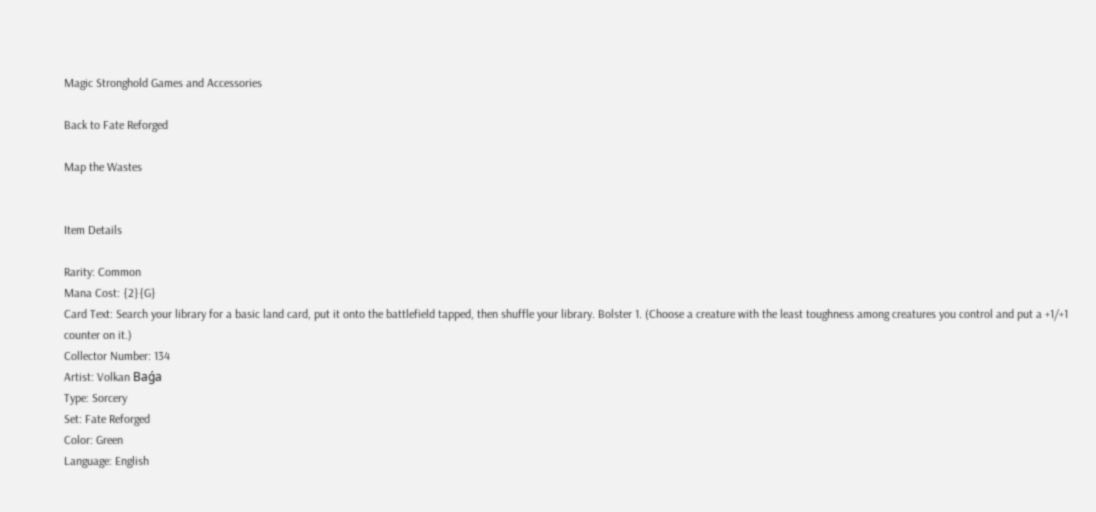Magic Stronghold Games and Accessories

Back to Fate Reforged

Map the Wastes


Item Details

Rarity: Common
Mana Cost: {2}{G}
Card Text: Search your library for a basic land card, put it onto the battlefield tapped, then shuffle your library. Bolster 1. (Choose a creature with the least toughness among creatures you control and put a +1/+1 counter on it.)
Collector Number: 134
Artist: Volkan Baǵa
Type: Sorcery
Set: Fate Reforged
Color: Green
Language: English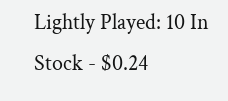Lightly Played: 10 In Stock - $0.24